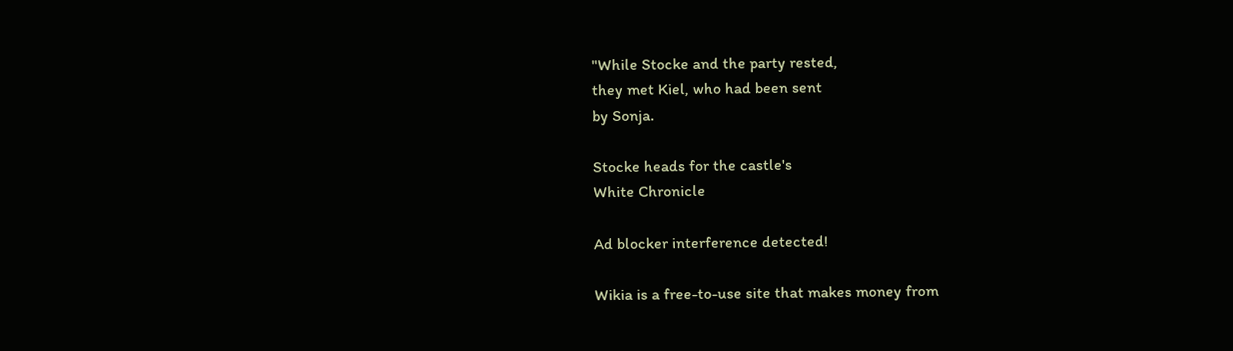"While Stocke and the party rested,
they met Kiel, who had been sent
by Sonja.

Stocke heads for the castle's
White Chronicle

Ad blocker interference detected!

Wikia is a free-to-use site that makes money from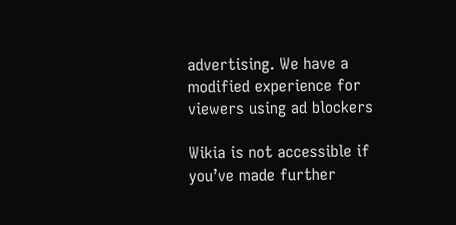advertising. We have a modified experience for viewers using ad blockers

Wikia is not accessible if you’ve made further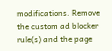modifications. Remove the custom ad blocker rule(s) and the page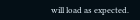will load as expected.